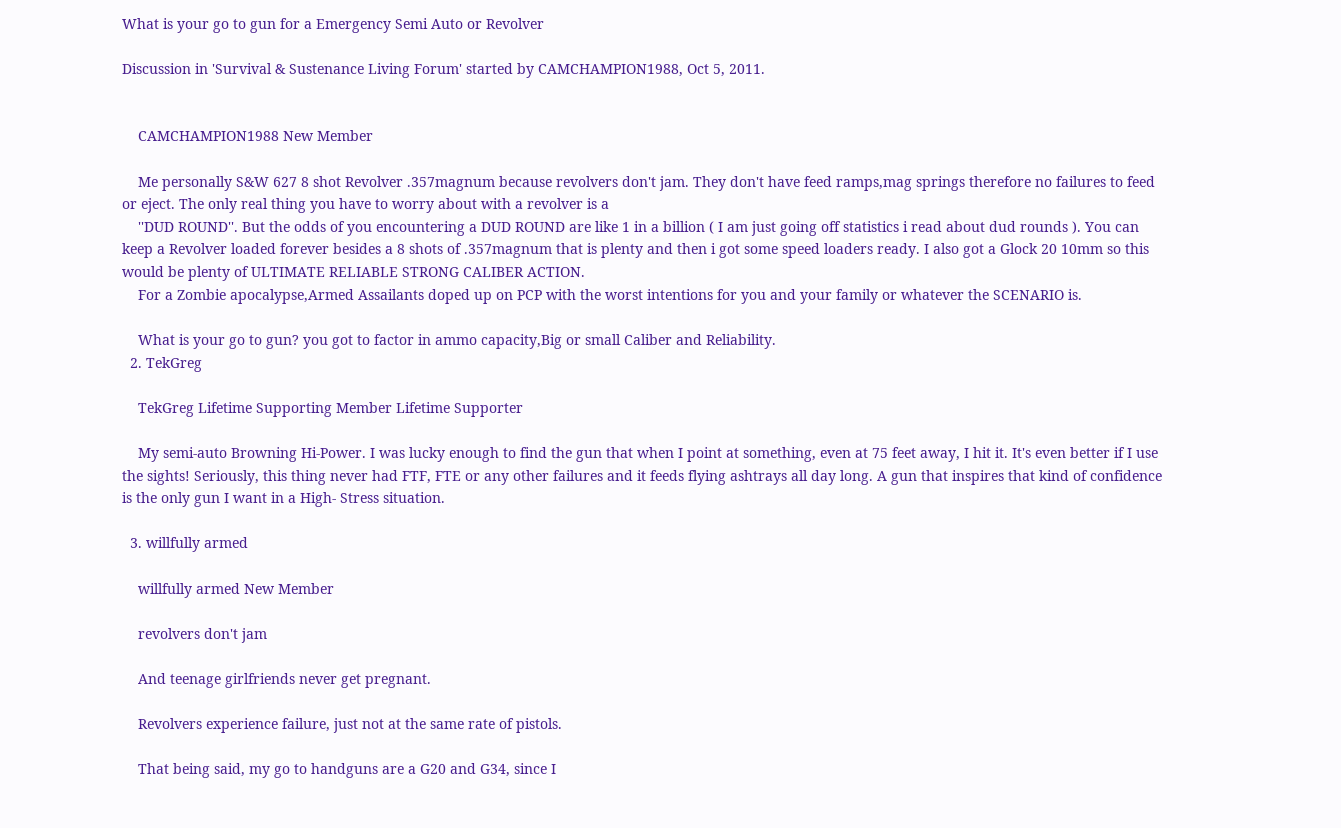What is your go to gun for a Emergency Semi Auto or Revolver

Discussion in 'Survival & Sustenance Living Forum' started by CAMCHAMPION1988, Oct 5, 2011.


    CAMCHAMPION1988 New Member

    Me personally S&W 627 8 shot Revolver .357magnum because revolvers don't jam. They don't have feed ramps,mag springs therefore no failures to feed or eject. The only real thing you have to worry about with a revolver is a
    ''DUD ROUND''. But the odds of you encountering a DUD ROUND are like 1 in a billion ( I am just going off statistics i read about dud rounds ). You can keep a Revolver loaded forever besides a 8 shots of .357magnum that is plenty and then i got some speed loaders ready. I also got a Glock 20 10mm so this would be plenty of ULTIMATE RELIABLE STRONG CALIBER ACTION.
    For a Zombie apocalypse,Armed Assailants doped up on PCP with the worst intentions for you and your family or whatever the SCENARIO is.

    What is your go to gun? you got to factor in ammo capacity,Big or small Caliber and Reliability.
  2. TekGreg

    TekGreg Lifetime Supporting Member Lifetime Supporter

    My semi-auto Browning Hi-Power. I was lucky enough to find the gun that when I point at something, even at 75 feet away, I hit it. It's even better if I use the sights! Seriously, this thing never had FTF, FTE or any other failures and it feeds flying ashtrays all day long. A gun that inspires that kind of confidence is the only gun I want in a High- Stress situation.

  3. willfully armed

    willfully armed New Member

    revolvers don't jam

    And teenage girlfriends never get pregnant.

    Revolvers experience failure, just not at the same rate of pistols.

    That being said, my go to handguns are a G20 and G34, since I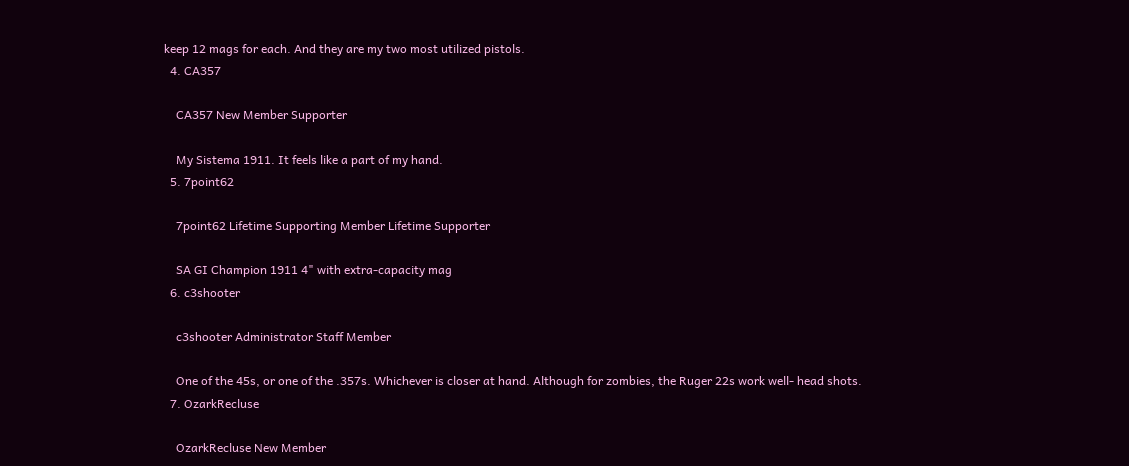keep 12 mags for each. And they are my two most utilized pistols.
  4. CA357

    CA357 New Member Supporter

    My Sistema 1911. It feels like a part of my hand.
  5. 7point62

    7point62 Lifetime Supporting Member Lifetime Supporter

    SA GI Champion 1911 4" with extra-capacity mag
  6. c3shooter

    c3shooter Administrator Staff Member

    One of the 45s, or one of the .357s. Whichever is closer at hand. Although for zombies, the Ruger 22s work well- head shots.
  7. OzarkRecluse

    OzarkRecluse New Member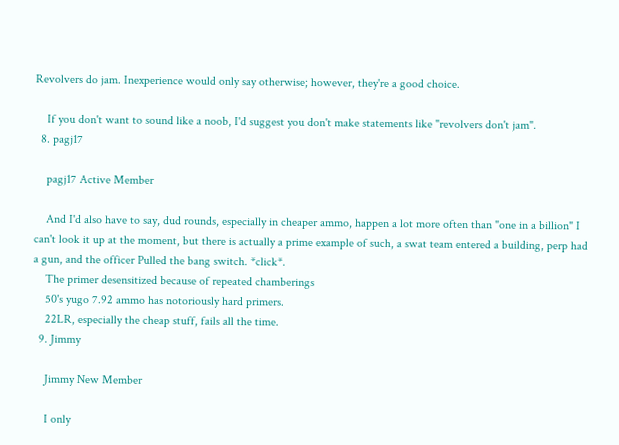Revolvers do jam. Inexperience would only say otherwise; however, they're a good choice.

    If you don't want to sound like a noob, I'd suggest you don't make statements like "revolvers don't jam".
  8. pagj17

    pagj17 Active Member

    And I'd also have to say, dud rounds, especially in cheaper ammo, happen a lot more often than "one in a billion" I can't look it up at the moment, but there is actually a prime example of such, a swat team entered a building, perp had a gun, and the officer Pulled the bang switch. *click*.
    The primer desensitized because of repeated chamberings
    50's yugo 7.92 ammo has notoriously hard primers.
    22LR, especially the cheap stuff, fails all the time.
  9. Jimmy

    Jimmy New Member

    I only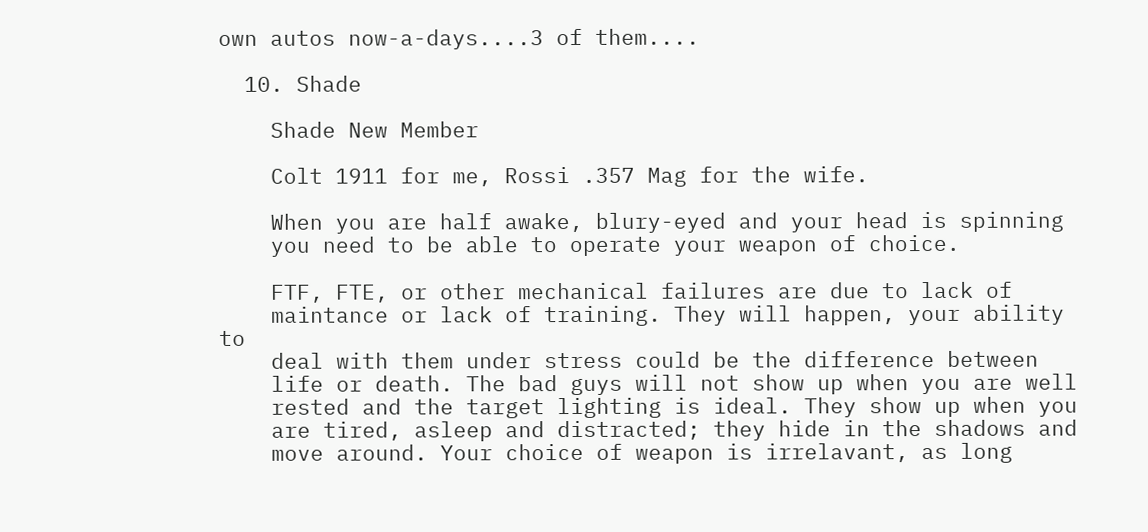own autos now-a-days....3 of them....

  10. Shade

    Shade New Member

    Colt 1911 for me, Rossi .357 Mag for the wife.

    When you are half awake, blury-eyed and your head is spinning
    you need to be able to operate your weapon of choice.

    FTF, FTE, or other mechanical failures are due to lack of
    maintance or lack of training. They will happen, your ability to
    deal with them under stress could be the difference between
    life or death. The bad guys will not show up when you are well
    rested and the target lighting is ideal. They show up when you
    are tired, asleep and distracted; they hide in the shadows and
    move around. Your choice of weapon is irrelavant, as long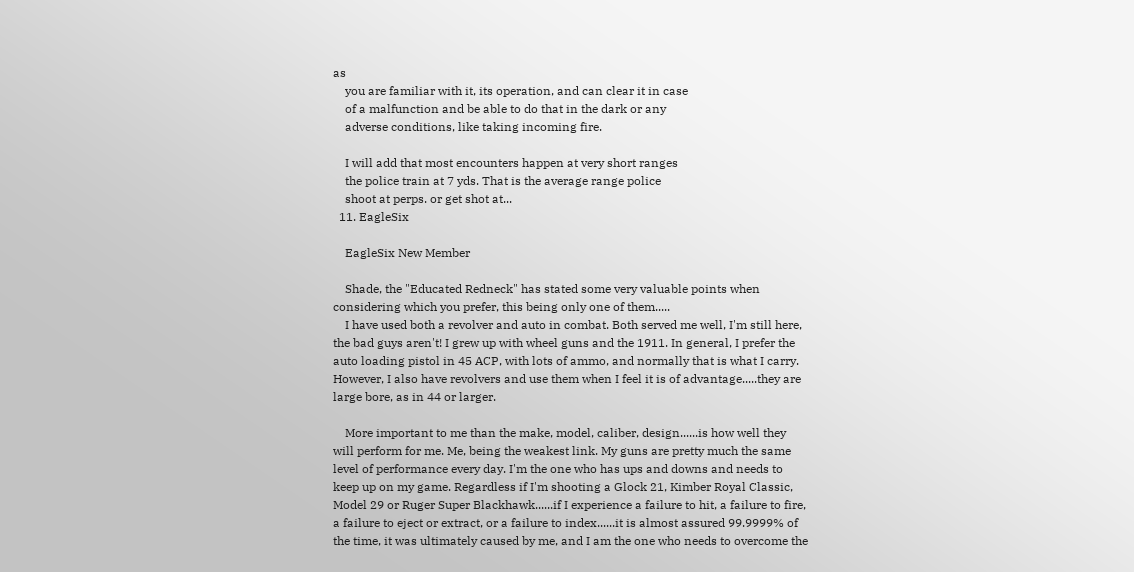as
    you are familiar with it, its operation, and can clear it in case
    of a malfunction and be able to do that in the dark or any
    adverse conditions, like taking incoming fire.

    I will add that most encounters happen at very short ranges
    the police train at 7 yds. That is the average range police
    shoot at perps. or get shot at...
  11. EagleSix

    EagleSix New Member

    Shade, the "Educated Redneck" has stated some very valuable points when considering which you prefer, this being only one of them.....
    I have used both a revolver and auto in combat. Both served me well, I'm still here, the bad guys aren't! I grew up with wheel guns and the 1911. In general, I prefer the auto loading pistol in 45 ACP, with lots of ammo, and normally that is what I carry. However, I also have revolvers and use them when I feel it is of advantage.....they are large bore, as in 44 or larger.

    More important to me than the make, model, caliber, design......is how well they will perform for me. Me, being the weakest link. My guns are pretty much the same level of performance every day. I'm the one who has ups and downs and needs to keep up on my game. Regardless if I'm shooting a Glock 21, Kimber Royal Classic, Model 29 or Ruger Super Blackhawk......if I experience a failure to hit, a failure to fire, a failure to eject or extract, or a failure to index......it is almost assured 99.9999% of the time, it was ultimately caused by me, and I am the one who needs to overcome the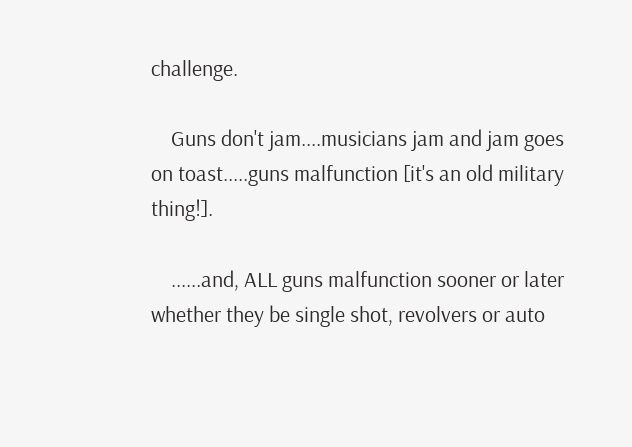challenge.

    Guns don't jam....musicians jam and jam goes on toast.....guns malfunction [it's an old military thing!].

    ......and, ALL guns malfunction sooner or later whether they be single shot, revolvers or auto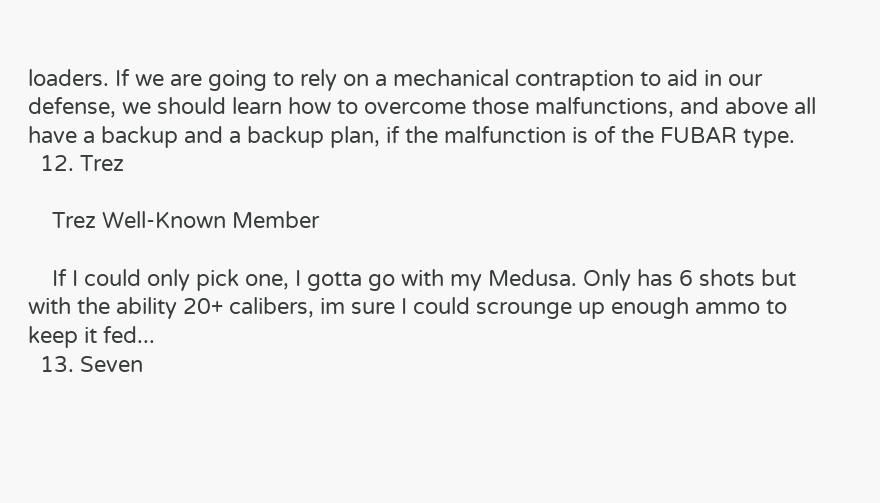loaders. If we are going to rely on a mechanical contraption to aid in our defense, we should learn how to overcome those malfunctions, and above all have a backup and a backup plan, if the malfunction is of the FUBAR type.
  12. Trez

    Trez Well-Known Member

    If I could only pick one, I gotta go with my Medusa. Only has 6 shots but with the ability 20+ calibers, im sure I could scrounge up enough ammo to keep it fed...
  13. Seven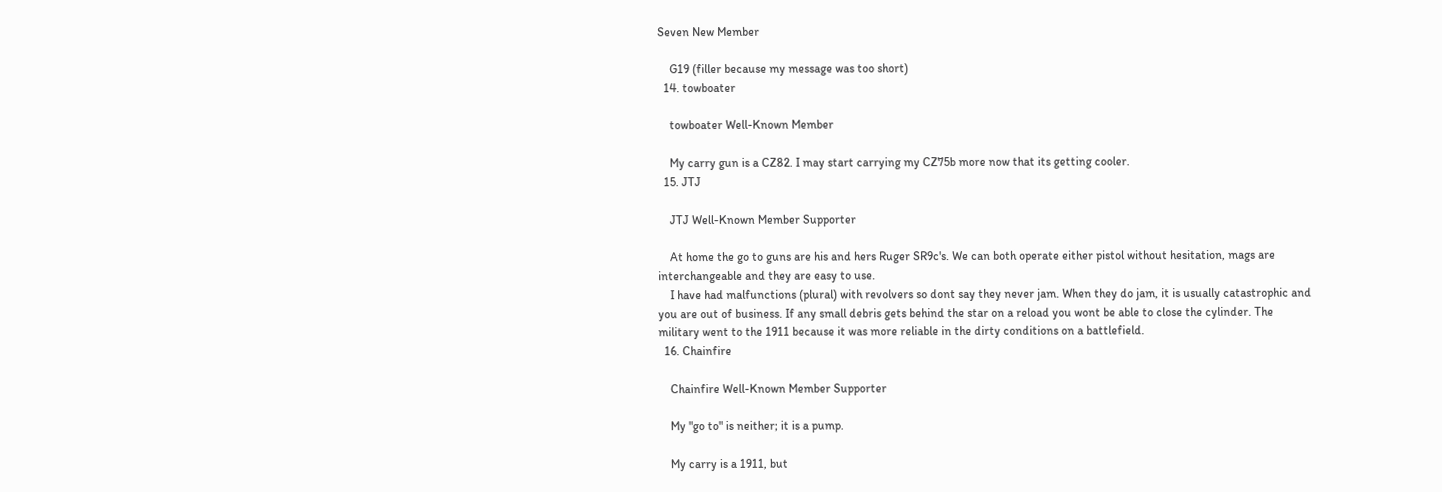Seven New Member

    G19 (filler because my message was too short)
  14. towboater

    towboater Well-Known Member

    My carry gun is a CZ82. I may start carrying my CZ75b more now that its getting cooler.
  15. JTJ

    JTJ Well-Known Member Supporter

    At home the go to guns are his and hers Ruger SR9c's. We can both operate either pistol without hesitation, mags are interchangeable and they are easy to use.
    I have had malfunctions (plural) with revolvers so dont say they never jam. When they do jam, it is usually catastrophic and you are out of business. If any small debris gets behind the star on a reload you wont be able to close the cylinder. The military went to the 1911 because it was more reliable in the dirty conditions on a battlefield.
  16. Chainfire

    Chainfire Well-Known Member Supporter

    My "go to" is neither; it is a pump.

    My carry is a 1911, but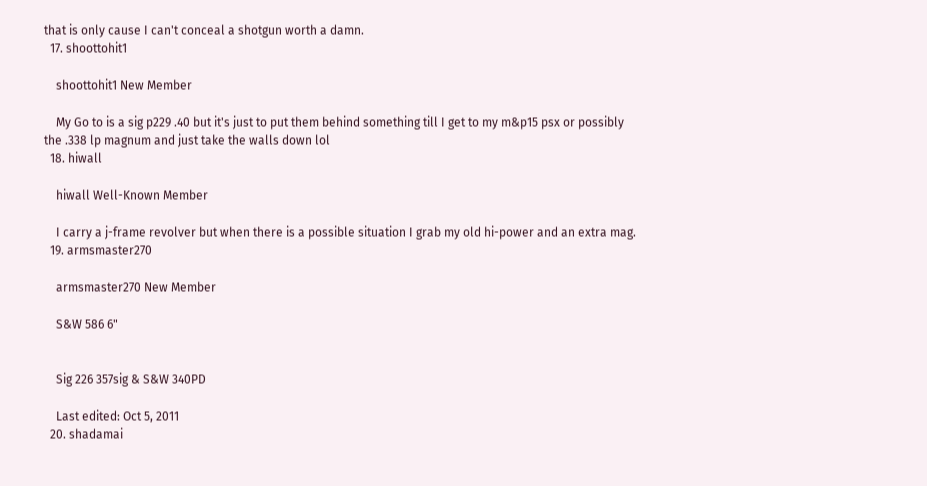that is only cause I can't conceal a shotgun worth a damn.
  17. shoottohit1

    shoottohit1 New Member

    My Go to is a sig p229 .40 but it's just to put them behind something till I get to my m&p15 psx or possibly the .338 lp magnum and just take the walls down lol
  18. hiwall

    hiwall Well-Known Member

    I carry a j-frame revolver but when there is a possible situation I grab my old hi-power and an extra mag.
  19. armsmaster270

    armsmaster270 New Member

    S&W 586 6"


    Sig 226 357sig & S&W 340PD

    Last edited: Oct 5, 2011
  20. shadamai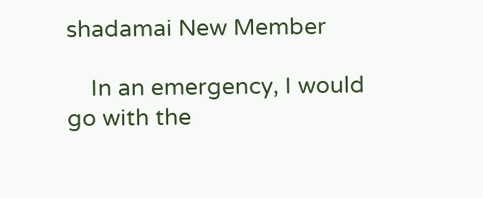shadamai New Member

    In an emergency, I would go with the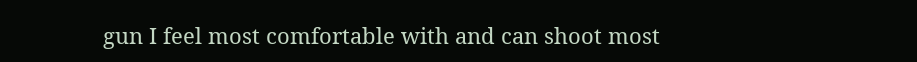gun I feel most comfortable with and can shoot most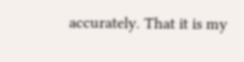accurately. That it is my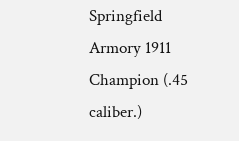Springfield Armory 1911 Champion (.45 caliber.)